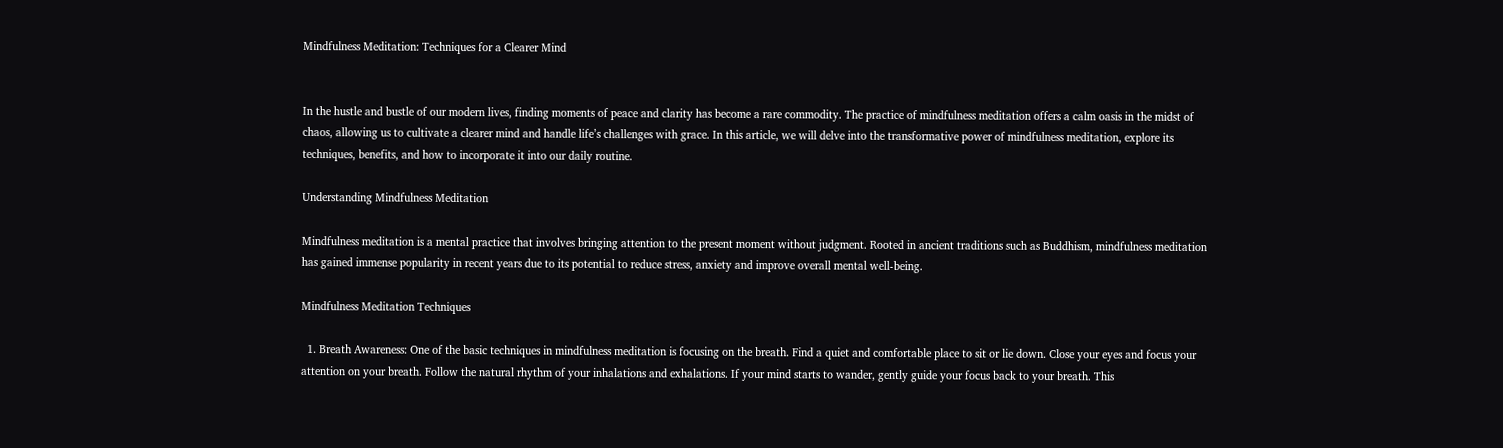Mindfulness Meditation: Techniques for a Clearer Mind


In the hustle and bustle of our modern lives, finding moments of peace and clarity has become a rare commodity. The practice of mindfulness meditation offers a calm oasis in the midst of chaos, allowing us to cultivate a clearer mind and handle life’s challenges with grace. In this article, we will delve into the transformative power of mindfulness meditation, explore its techniques, benefits, and how to incorporate it into our daily routine.

Understanding Mindfulness Meditation

Mindfulness meditation is a mental practice that involves bringing attention to the present moment without judgment. Rooted in ancient traditions such as Buddhism, mindfulness meditation has gained immense popularity in recent years due to its potential to reduce stress, anxiety and improve overall mental well-being.

Mindfulness Meditation Techniques

  1. Breath Awareness: One of the basic techniques in mindfulness meditation is focusing on the breath. Find a quiet and comfortable place to sit or lie down. Close your eyes and focus your attention on your breath. Follow the natural rhythm of your inhalations and exhalations. If your mind starts to wander, gently guide your focus back to your breath. This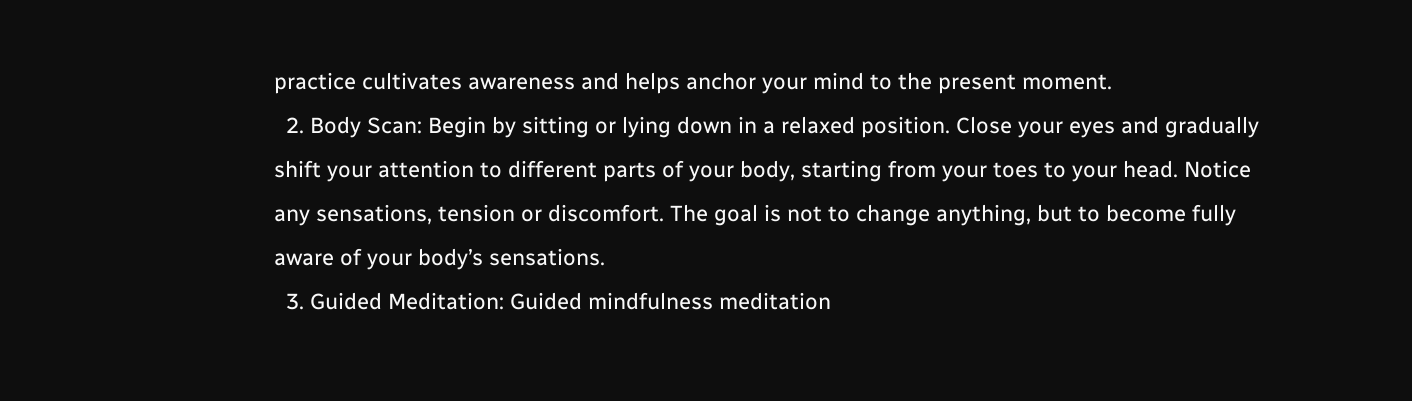practice cultivates awareness and helps anchor your mind to the present moment.
  2. Body Scan: Begin by sitting or lying down in a relaxed position. Close your eyes and gradually shift your attention to different parts of your body, starting from your toes to your head. Notice any sensations, tension or discomfort. The goal is not to change anything, but to become fully aware of your body’s sensations.
  3. Guided Meditation: Guided mindfulness meditation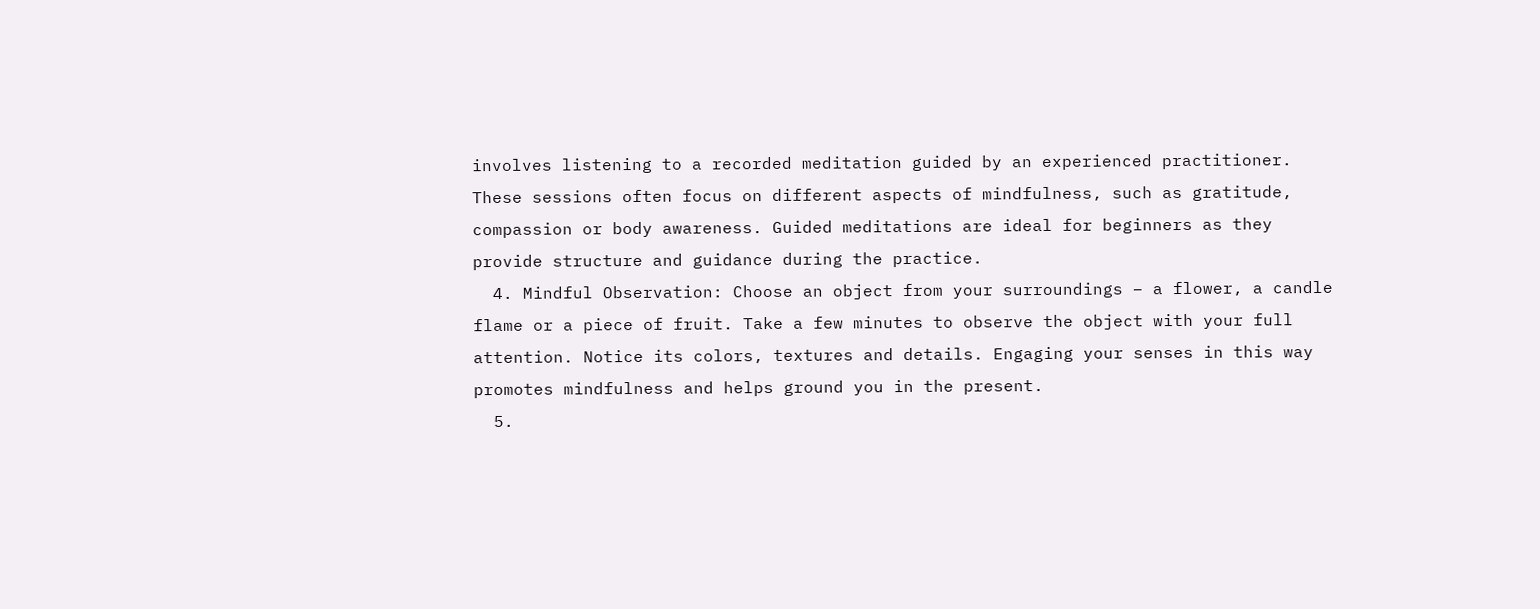involves listening to a recorded meditation guided by an experienced practitioner. These sessions often focus on different aspects of mindfulness, such as gratitude, compassion or body awareness. Guided meditations are ideal for beginners as they provide structure and guidance during the practice.
  4. Mindful Observation: Choose an object from your surroundings – a flower, a candle flame or a piece of fruit. Take a few minutes to observe the object with your full attention. Notice its colors, textures and details. Engaging your senses in this way promotes mindfulness and helps ground you in the present.
  5.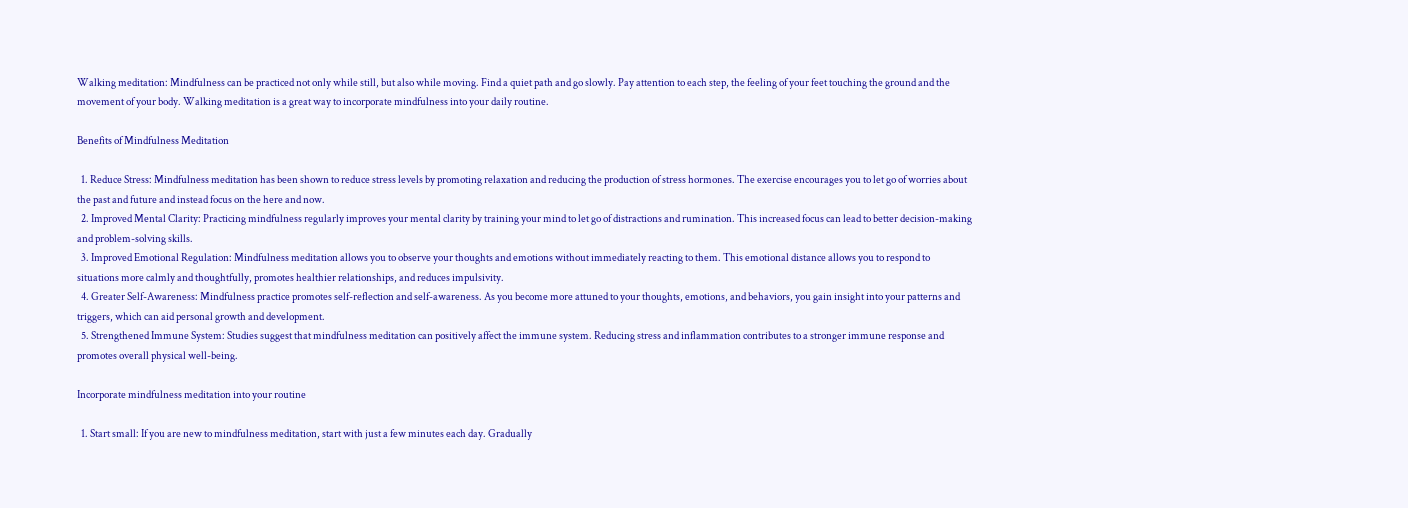Walking meditation: Mindfulness can be practiced not only while still, but also while moving. Find a quiet path and go slowly. Pay attention to each step, the feeling of your feet touching the ground and the movement of your body. Walking meditation is a great way to incorporate mindfulness into your daily routine.

Benefits of Mindfulness Meditation

  1. Reduce Stress: Mindfulness meditation has been shown to reduce stress levels by promoting relaxation and reducing the production of stress hormones. The exercise encourages you to let go of worries about the past and future and instead focus on the here and now.
  2. Improved Mental Clarity: Practicing mindfulness regularly improves your mental clarity by training your mind to let go of distractions and rumination. This increased focus can lead to better decision-making and problem-solving skills.
  3. Improved Emotional Regulation: Mindfulness meditation allows you to observe your thoughts and emotions without immediately reacting to them. This emotional distance allows you to respond to situations more calmly and thoughtfully, promotes healthier relationships, and reduces impulsivity.
  4. Greater Self-Awareness: Mindfulness practice promotes self-reflection and self-awareness. As you become more attuned to your thoughts, emotions, and behaviors, you gain insight into your patterns and triggers, which can aid personal growth and development.
  5. Strengthened Immune System: Studies suggest that mindfulness meditation can positively affect the immune system. Reducing stress and inflammation contributes to a stronger immune response and promotes overall physical well-being.

Incorporate mindfulness meditation into your routine

  1. Start small: If you are new to mindfulness meditation, start with just a few minutes each day. Gradually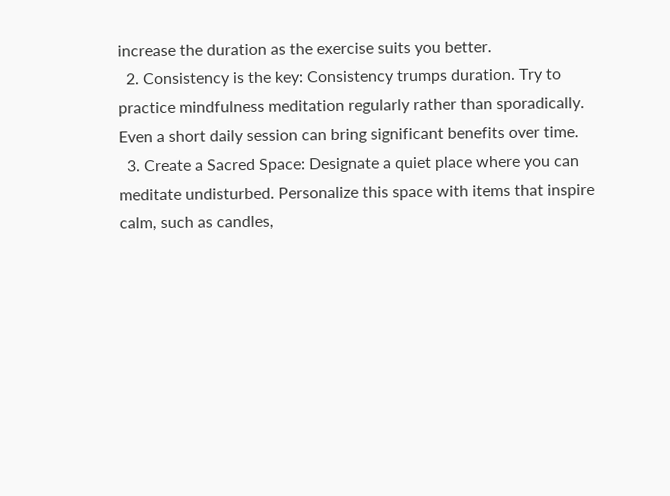increase the duration as the exercise suits you better.
  2. Consistency is the key: Consistency trumps duration. Try to practice mindfulness meditation regularly rather than sporadically. Even a short daily session can bring significant benefits over time.
  3. Create a Sacred Space: Designate a quiet place where you can meditate undisturbed. Personalize this space with items that inspire calm, such as candles,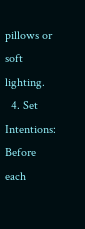pillows or soft lighting.
  4. Set Intentions: Before each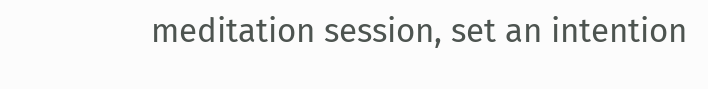meditation session, set an intention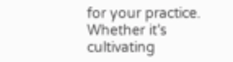for your practice. Whether it’s cultivating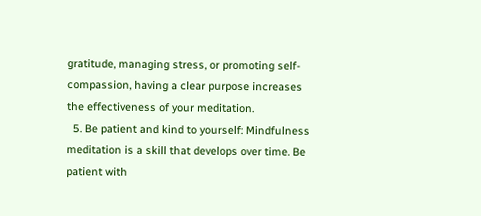gratitude, managing stress, or promoting self-compassion, having a clear purpose increases the effectiveness of your meditation.
  5. Be patient and kind to yourself: Mindfulness meditation is a skill that develops over time. Be patient with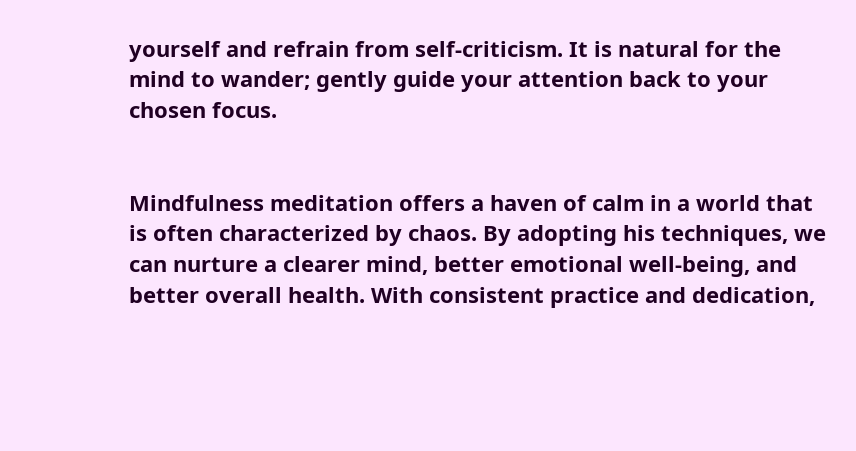yourself and refrain from self-criticism. It is natural for the mind to wander; gently guide your attention back to your chosen focus.


Mindfulness meditation offers a haven of calm in a world that is often characterized by chaos. By adopting his techniques, we can nurture a clearer mind, better emotional well-being, and better overall health. With consistent practice and dedication,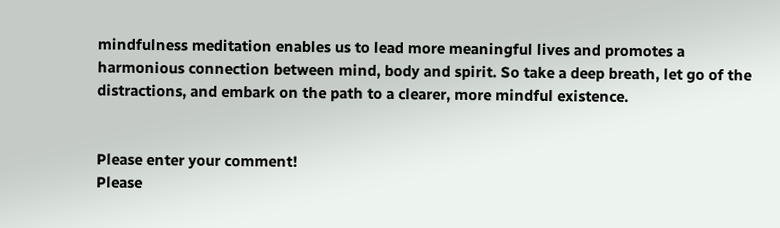mindfulness meditation enables us to lead more meaningful lives and promotes a harmonious connection between mind, body and spirit. So take a deep breath, let go of the distractions, and embark on the path to a clearer, more mindful existence.


Please enter your comment!
Please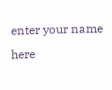enter your name here